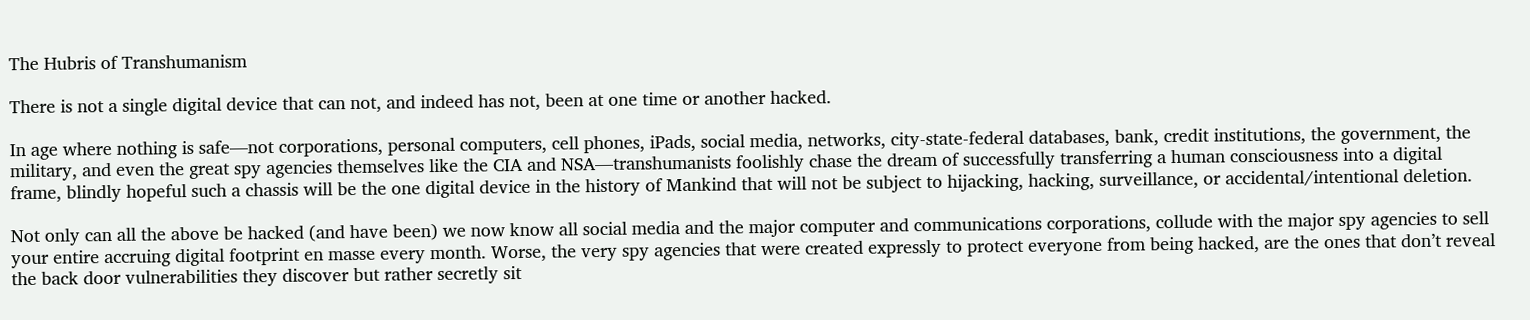The Hubris of Transhumanism

There is not a single digital device that can not, and indeed has not, been at one time or another hacked.

In age where nothing is safe—not corporations, personal computers, cell phones, iPads, social media, networks, city-state-federal databases, bank, credit institutions, the government, the military, and even the great spy agencies themselves like the CIA and NSA—transhumanists foolishly chase the dream of successfully transferring a human consciousness into a digital frame, blindly hopeful such a chassis will be the one digital device in the history of Mankind that will not be subject to hijacking, hacking, surveillance, or accidental/intentional deletion.

Not only can all the above be hacked (and have been) we now know all social media and the major computer and communications corporations, collude with the major spy agencies to sell your entire accruing digital footprint en masse every month. Worse, the very spy agencies that were created expressly to protect everyone from being hacked, are the ones that don’t reveal the back door vulnerabilities they discover but rather secretly sit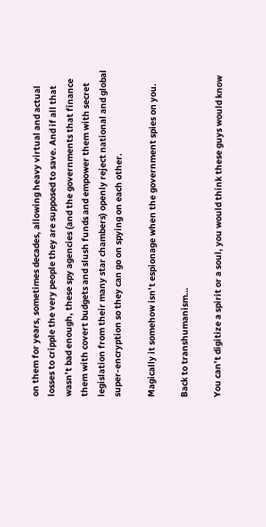on them for years, sometimes decades, allowing heavy virtual and actual losses to cripple the very people they are supposed to save. And if all that wasn’t bad enough, these spy agencies (and the governments that finance them with covert budgets and slush funds and empower them with secret legislation from their many star chambers) openly reject national and global super-encryption so they can go on spying on each other.

Magically it somehow isn’t espionage when the government spies on you.

Back to transhumanism…

You can’t digitize a spirit or a soul, you would think these guys would know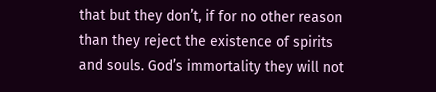that but they don’t, if for no other reason than they reject the existence of spirits and souls. God’s immortality they will not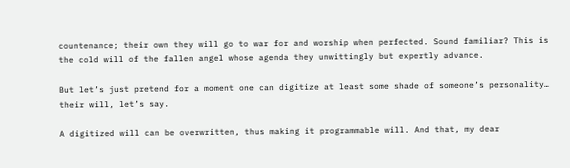countenance; their own they will go to war for and worship when perfected. Sound familiar? This is the cold will of the fallen angel whose agenda they unwittingly but expertly advance.

But let’s just pretend for a moment one can digitize at least some shade of someone’s personality… their will, let’s say.

A digitized will can be overwritten, thus making it programmable will. And that, my dear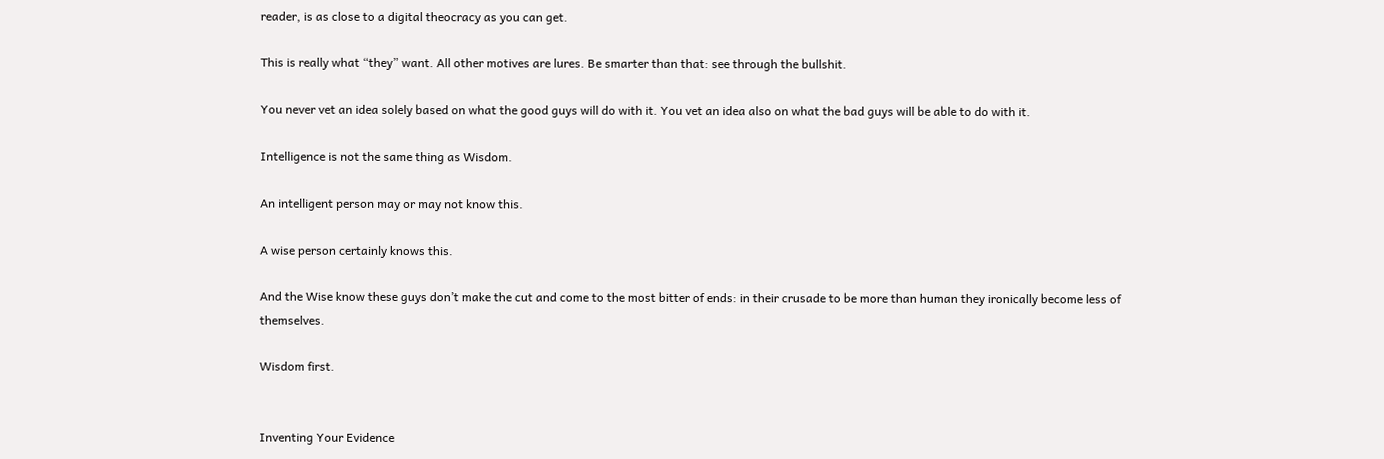reader, is as close to a digital theocracy as you can get.

This is really what “they” want. All other motives are lures. Be smarter than that: see through the bullshit.

You never vet an idea solely based on what the good guys will do with it. You vet an idea also on what the bad guys will be able to do with it.

Intelligence is not the same thing as Wisdom.

An intelligent person may or may not know this.

A wise person certainly knows this.

And the Wise know these guys don’t make the cut and come to the most bitter of ends: in their crusade to be more than human they ironically become less of themselves.

Wisdom first.


Inventing Your Evidence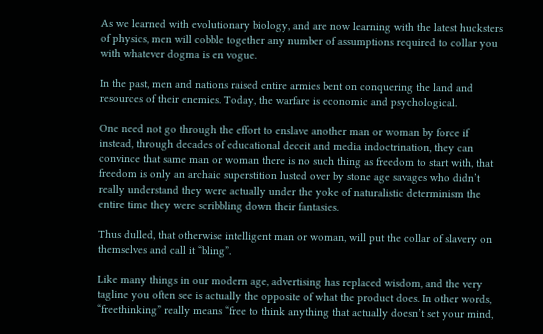As we learned with evolutionary biology, and are now learning with the latest hucksters of physics, men will cobble together any number of assumptions required to collar you with whatever dogma is en vogue.

In the past, men and nations raised entire armies bent on conquering the land and resources of their enemies. Today, the warfare is economic and psychological.

One need not go through the effort to enslave another man or woman by force if instead, through decades of educational deceit and media indoctrination, they can convince that same man or woman there is no such thing as freedom to start with, that freedom is only an archaic superstition lusted over by stone age savages who didn’t really understand they were actually under the yoke of naturalistic determinism the entire time they were scribbling down their fantasies.

Thus dulled, that otherwise intelligent man or woman, will put the collar of slavery on themselves and call it “bling”.

Like many things in our modern age, advertising has replaced wisdom, and the very tagline you often see is actually the opposite of what the product does. In other words, “freethinking” really means “free to think anything that actually doesn’t set your mind,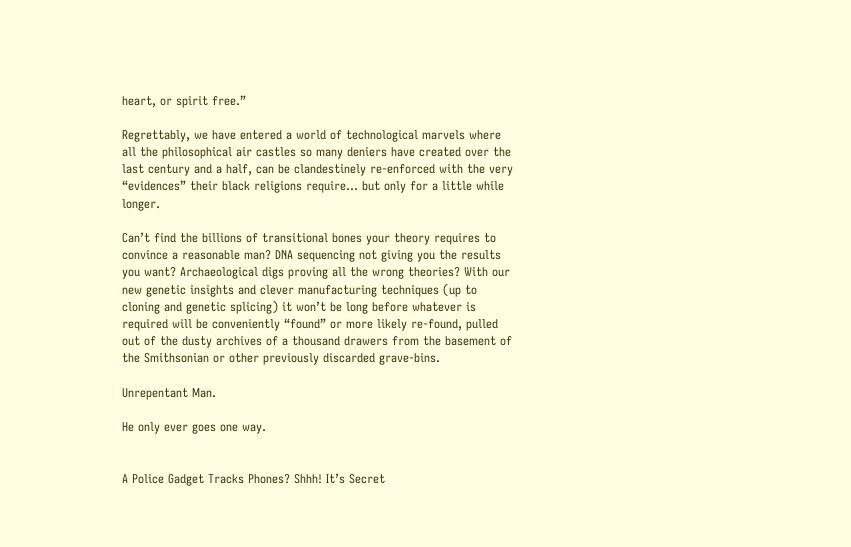heart, or spirit free.”

Regrettably, we have entered a world of technological marvels where all the philosophical air castles so many deniers have created over the last century and a half, can be clandestinely re-enforced with the very “evidences” their black religions require… but only for a little while longer.

Can’t find the billions of transitional bones your theory requires to convince a reasonable man? DNA sequencing not giving you the results you want? Archaeological digs proving all the wrong theories? With our new genetic insights and clever manufacturing techniques (up to cloning and genetic splicing) it won’t be long before whatever is required will be conveniently “found” or more likely re-found, pulled out of the dusty archives of a thousand drawers from the basement of the Smithsonian or other previously discarded grave-bins.

Unrepentant Man.

He only ever goes one way.


A Police Gadget Tracks Phones? Shhh! It’s Secret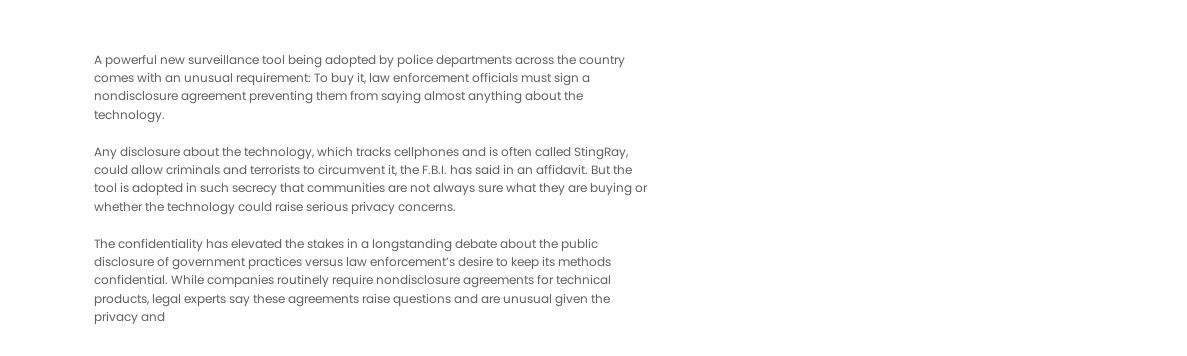A powerful new surveillance tool being adopted by police departments across the country comes with an unusual requirement: To buy it, law enforcement officials must sign a nondisclosure agreement preventing them from saying almost anything about the technology.

Any disclosure about the technology, which tracks cellphones and is often called StingRay, could allow criminals and terrorists to circumvent it, the F.B.I. has said in an affidavit. But the tool is adopted in such secrecy that communities are not always sure what they are buying or whether the technology could raise serious privacy concerns.

The confidentiality has elevated the stakes in a longstanding debate about the public disclosure of government practices versus law enforcement’s desire to keep its methods confidential. While companies routinely require nondisclosure agreements for technical products, legal experts say these agreements raise questions and are unusual given the privacy and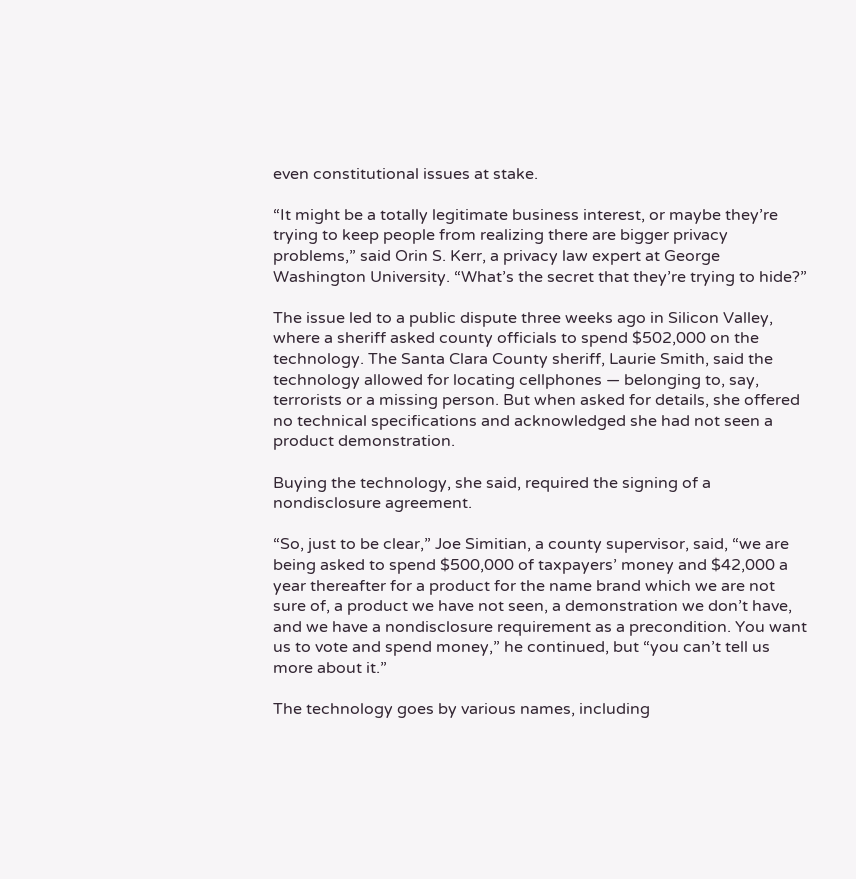even constitutional issues at stake.

“It might be a totally legitimate business interest, or maybe they’re trying to keep people from realizing there are bigger privacy problems,” said Orin S. Kerr, a privacy law expert at George Washington University. “What’s the secret that they’re trying to hide?”

The issue led to a public dispute three weeks ago in Silicon Valley, where a sheriff asked county officials to spend $502,000 on the technology. The Santa Clara County sheriff, Laurie Smith, said the technology allowed for locating cellphones — belonging to, say, terrorists or a missing person. But when asked for details, she offered no technical specifications and acknowledged she had not seen a product demonstration.

Buying the technology, she said, required the signing of a nondisclosure agreement.

“So, just to be clear,” Joe Simitian, a county supervisor, said, “we are being asked to spend $500,000 of taxpayers’ money and $42,000 a year thereafter for a product for the name brand which we are not sure of, a product we have not seen, a demonstration we don’t have, and we have a nondisclosure requirement as a precondition. You want us to vote and spend money,” he continued, but “you can’t tell us more about it.”

The technology goes by various names, including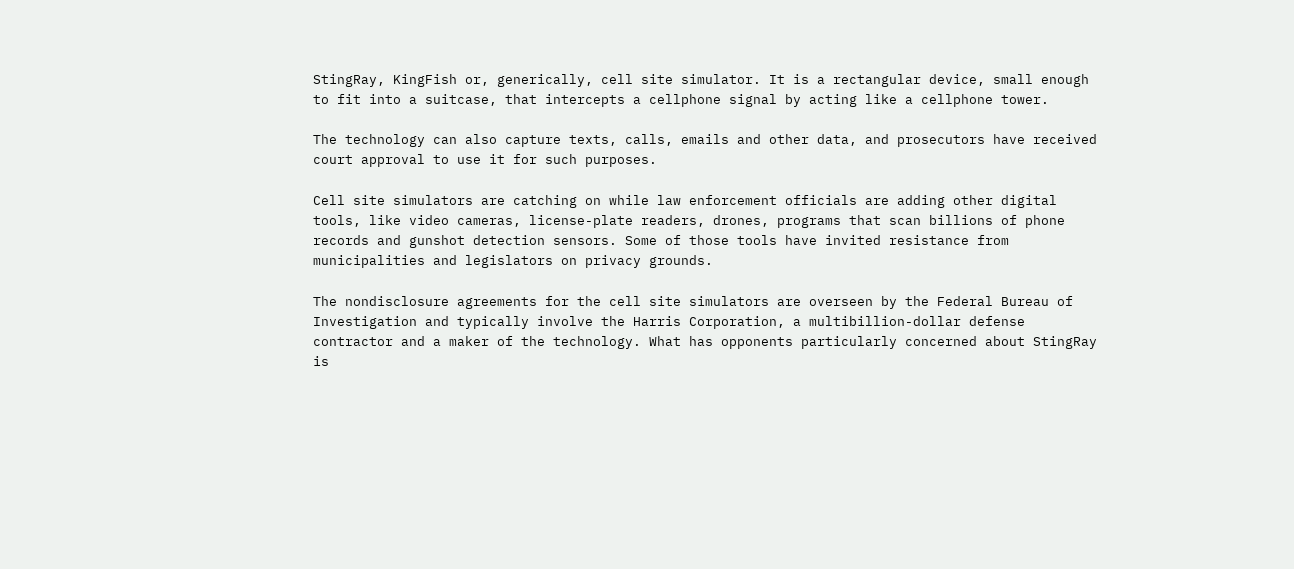StingRay, KingFish or, generically, cell site simulator. It is a rectangular device, small enough to fit into a suitcase, that intercepts a cellphone signal by acting like a cellphone tower.

The technology can also capture texts, calls, emails and other data, and prosecutors have received court approval to use it for such purposes.

Cell site simulators are catching on while law enforcement officials are adding other digital tools, like video cameras, license-plate readers, drones, programs that scan billions of phone records and gunshot detection sensors. Some of those tools have invited resistance from municipalities and legislators on privacy grounds.

The nondisclosure agreements for the cell site simulators are overseen by the Federal Bureau of Investigation and typically involve the Harris Corporation, a multibillion-dollar defense contractor and a maker of the technology. What has opponents particularly concerned about StingRay is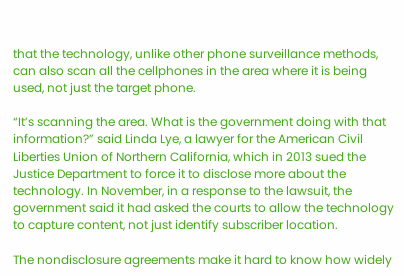that the technology, unlike other phone surveillance methods, can also scan all the cellphones in the area where it is being used, not just the target phone.

“It’s scanning the area. What is the government doing with that information?” said Linda Lye, a lawyer for the American Civil Liberties Union of Northern California, which in 2013 sued the Justice Department to force it to disclose more about the technology. In November, in a response to the lawsuit, the government said it had asked the courts to allow the technology to capture content, not just identify subscriber location.

The nondisclosure agreements make it hard to know how widely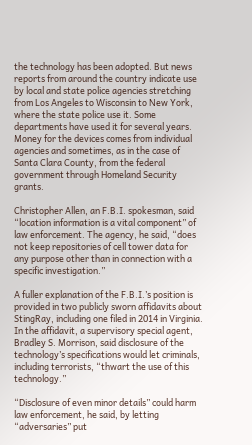the technology has been adopted. But news reports from around the country indicate use by local and state police agencies stretching from Los Angeles to Wisconsin to New York, where the state police use it. Some departments have used it for several years. Money for the devices comes from individual agencies and sometimes, as in the case of Santa Clara County, from the federal government through Homeland Security grants.

Christopher Allen, an F.B.I. spokesman, said “location information is a vital component” of law enforcement. The agency, he said, “does not keep repositories of cell tower data for any purpose other than in connection with a specific investigation.”

A fuller explanation of the F.B.I.’s position is provided in two publicly sworn affidavits about StingRay, including one filed in 2014 in Virginia. In the affidavit, a supervisory special agent, Bradley S. Morrison, said disclosure of the technology’s specifications would let criminals, including terrorists, “thwart the use of this technology.”

“Disclosure of even minor details” could harm law enforcement, he said, by letting “adversaries” put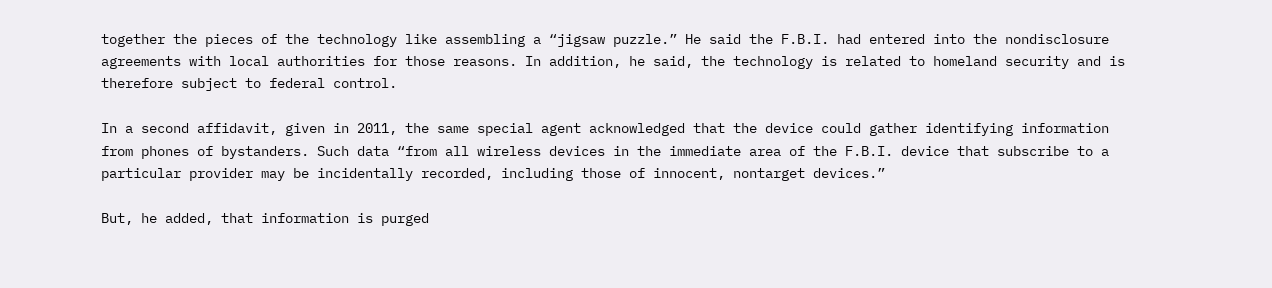together the pieces of the technology like assembling a “jigsaw puzzle.” He said the F.B.I. had entered into the nondisclosure agreements with local authorities for those reasons. In addition, he said, the technology is related to homeland security and is therefore subject to federal control.

In a second affidavit, given in 2011, the same special agent acknowledged that the device could gather identifying information from phones of bystanders. Such data “from all wireless devices in the immediate area of the F.B.I. device that subscribe to a particular provider may be incidentally recorded, including those of innocent, nontarget devices.”

But, he added, that information is purged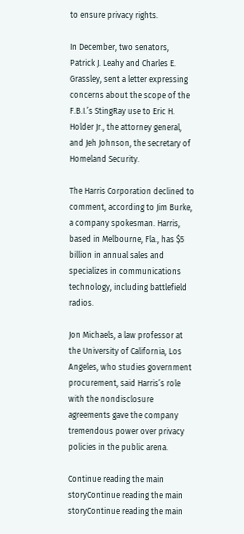to ensure privacy rights.

In December, two senators, Patrick J. Leahy and Charles E. Grassley, sent a letter expressing concerns about the scope of the F.B.I.’s StingRay use to Eric H. Holder Jr., the attorney general, and Jeh Johnson, the secretary of Homeland Security.

The Harris Corporation declined to comment, according to Jim Burke, a company spokesman. Harris, based in Melbourne, Fla., has $5 billion in annual sales and specializes in communications technology, including battlefield radios.

Jon Michaels, a law professor at the University of California, Los Angeles, who studies government procurement, said Harris’s role with the nondisclosure agreements gave the company tremendous power over privacy policies in the public arena.

Continue reading the main storyContinue reading the main storyContinue reading the main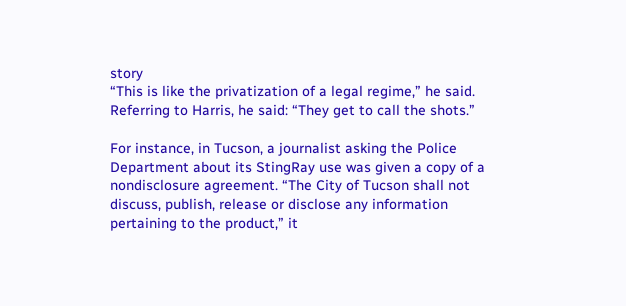story
“This is like the privatization of a legal regime,” he said. Referring to Harris, he said: “They get to call the shots.”

For instance, in Tucson, a journalist asking the Police Department about its StingRay use was given a copy of a nondisclosure agreement. “The City of Tucson shall not discuss, publish, release or disclose any information pertaining to the product,” it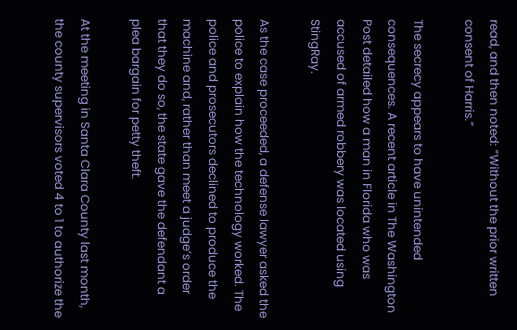read, and then noted: “Without the prior written consent of Harris.”

The secrecy appears to have unintended consequences. A recent article in The Washington Post detailed how a man in Florida who was accused of armed robbery was located using StingRay.

As the case proceeded, a defense lawyer asked the police to explain how the technology worked. The police and prosecutors declined to produce the machine and, rather than meet a judge’s order that they do so, the state gave the defendant a plea bargain for petty theft.

At the meeting in Santa Clara County last month, the county supervisors voted 4 to 1 to authorize the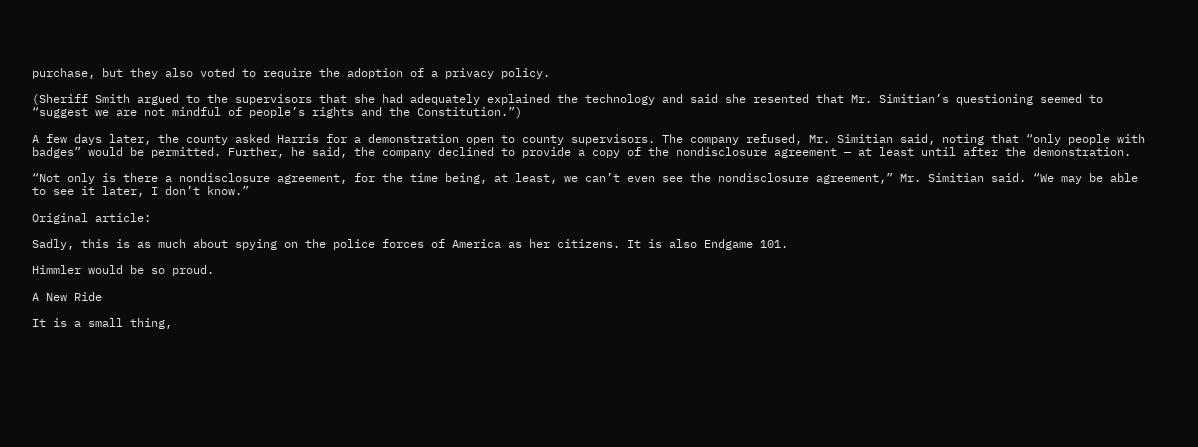purchase, but they also voted to require the adoption of a privacy policy.

(Sheriff Smith argued to the supervisors that she had adequately explained the technology and said she resented that Mr. Simitian’s questioning seemed to “suggest we are not mindful of people’s rights and the Constitution.”)

A few days later, the county asked Harris for a demonstration open to county supervisors. The company refused, Mr. Simitian said, noting that “only people with badges” would be permitted. Further, he said, the company declined to provide a copy of the nondisclosure agreement — at least until after the demonstration.

“Not only is there a nondisclosure agreement, for the time being, at least, we can’t even see the nondisclosure agreement,” Mr. Simitian said. “We may be able to see it later, I don’t know.”

Original article:

Sadly, this is as much about spying on the police forces of America as her citizens. It is also Endgame 101.

Himmler would be so proud.

A New Ride

It is a small thing,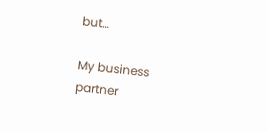but…

My business partner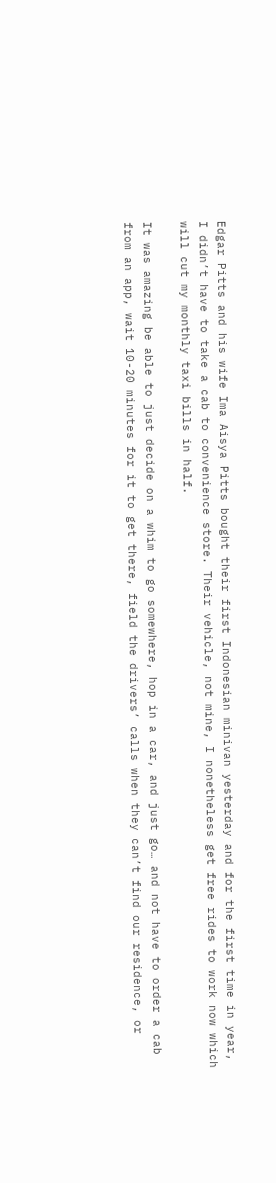Edgar Pitts and his wife Ima Aisya Pitts bought their first Indonesian minivan yesterday and for the first time in year, I didn’t have to take a cab to convenience store. Their vehicle, not mine, I nonetheless get free rides to work now which will cut my monthly taxi bills in half.

It was amazing be able to just decide on a whim to go somewhere, hop in a car, and just go… and not have to order a cab from an app, wait 10-20 minutes for it to get there, field the drivers’ calls when they can’t find our residence, or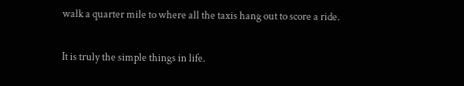walk a quarter mile to where all the taxis hang out to score a ride.

It is truly the simple things in life.